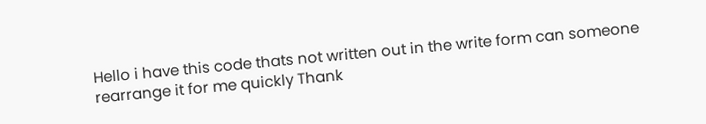Hello i have this code thats not written out in the write form can someone rearrange it for me quickly Thank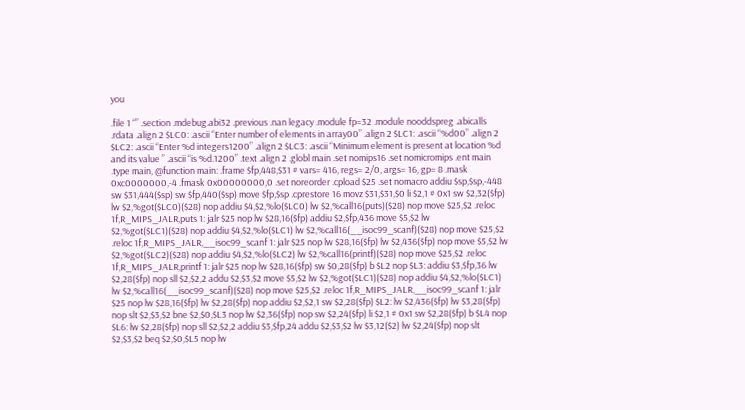you

.file 1 “” .section .mdebug.abi32 .previous .nan legacy .module fp=32 .module nooddspreg .abicalls .rdata .align 2 $LC0: .ascii “Enter number of elements in array00” .align 2 $LC1: .ascii “%d00” .align 2 $LC2: .ascii “Enter %d integers1200” .align 2 $LC3: .ascii “Minimum element is present at location %d and its value ” .ascii “is %d.1200” .text .align 2 .globl main .set nomips16 .set nomicromips .ent main .type main, @function main: .frame $fp,448,$31 # vars= 416, regs= 2/0, args= 16, gp= 8 .mask 0xc0000000,-4 .fmask 0x00000000,0 .set noreorder .cpload $25 .set nomacro addiu $sp,$sp,-448 sw $31,444($sp) sw $fp,440($sp) move $fp,$sp .cprestore 16 movz $31,$31,$0 li $2,1 # 0x1 sw $2,32($fp) lw $2,%got($LC0)($28) nop addiu $4,$2,%lo($LC0) lw $2,%call16(puts)($28) nop move $25,$2 .reloc 1f,R_MIPS_JALR,puts 1: jalr $25 nop lw $28,16($fp) addiu $2,$fp,436 move $5,$2 lw $2,%got($LC1)($28) nop addiu $4,$2,%lo($LC1) lw $2,%call16(__isoc99_scanf)($28) nop move $25,$2 .reloc 1f,R_MIPS_JALR,__isoc99_scanf 1: jalr $25 nop lw $28,16($fp) lw $2,436($fp) nop move $5,$2 lw $2,%got($LC2)($28) nop addiu $4,$2,%lo($LC2) lw $2,%call16(printf)($28) nop move $25,$2 .reloc 1f,R_MIPS_JALR,printf 1: jalr $25 nop lw $28,16($fp) sw $0,28($fp) b $L2 nop $L3: addiu $3,$fp,36 lw $2,28($fp) nop sll $2,$2,2 addu $2,$3,$2 move $5,$2 lw $2,%got($LC1)($28) nop addiu $4,$2,%lo($LC1) lw $2,%call16(__isoc99_scanf)($28) nop move $25,$2 .reloc 1f,R_MIPS_JALR,__isoc99_scanf 1: jalr $25 nop lw $28,16($fp) lw $2,28($fp) nop addiu $2,$2,1 sw $2,28($fp) $L2: lw $2,436($fp) lw $3,28($fp) nop slt $2,$3,$2 bne $2,$0,$L3 nop lw $2,36($fp) nop sw $2,24($fp) li $2,1 # 0x1 sw $2,28($fp) b $L4 nop $L6: lw $2,28($fp) nop sll $2,$2,2 addiu $3,$fp,24 addu $2,$3,$2 lw $3,12($2) lw $2,24($fp) nop slt $2,$3,$2 beq $2,$0,$L5 nop lw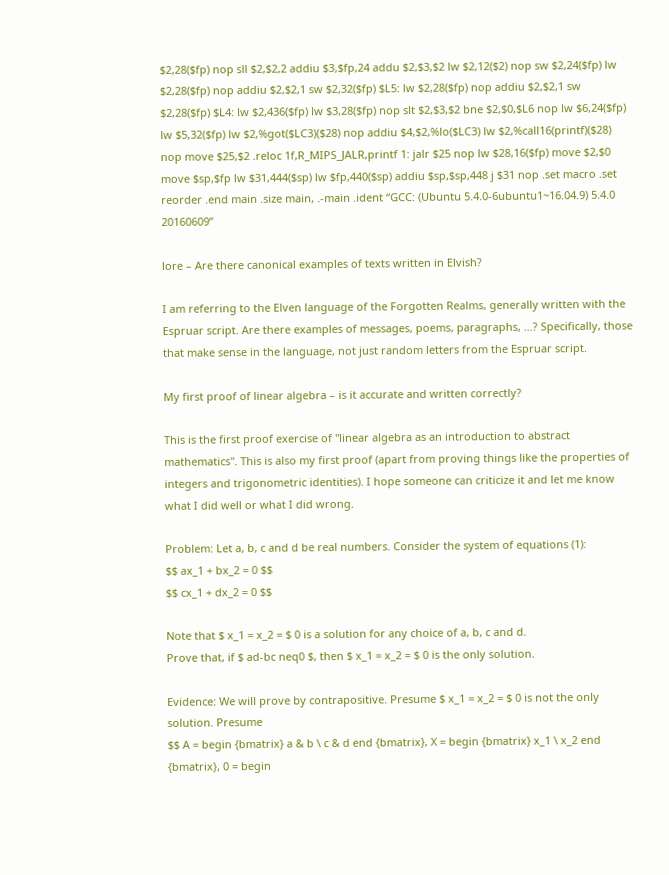$2,28($fp) nop sll $2,$2,2 addiu $3,$fp,24 addu $2,$3,$2 lw $2,12($2) nop sw $2,24($fp) lw $2,28($fp) nop addiu $2,$2,1 sw $2,32($fp) $L5: lw $2,28($fp) nop addiu $2,$2,1 sw $2,28($fp) $L4: lw $2,436($fp) lw $3,28($fp) nop slt $2,$3,$2 bne $2,$0,$L6 nop lw $6,24($fp) lw $5,32($fp) lw $2,%got($LC3)($28) nop addiu $4,$2,%lo($LC3) lw $2,%call16(printf)($28) nop move $25,$2 .reloc 1f,R_MIPS_JALR,printf 1: jalr $25 nop lw $28,16($fp) move $2,$0 move $sp,$fp lw $31,444($sp) lw $fp,440($sp) addiu $sp,$sp,448 j $31 nop .set macro .set reorder .end main .size main, .-main .ident “GCC: (Ubuntu 5.4.0-6ubuntu1~16.04.9) 5.4.0 20160609”

lore – Are there canonical examples of texts written in Elvish?

I am referring to the Elven language of the Forgotten Realms, generally written with the Espruar script. Are there examples of messages, poems, paragraphs, …? Specifically, those that make sense in the language, not just random letters from the Espruar script.

My first proof of linear algebra – is it accurate and written correctly?

This is the first proof exercise of "linear algebra as an introduction to abstract mathematics". This is also my first proof (apart from proving things like the properties of integers and trigonometric identities). I hope someone can criticize it and let me know what I did well or what I did wrong.

Problem: Let a, b, c and d be real numbers. Consider the system of equations (1):
$$ ax_1 + bx_2 = 0 $$
$$ cx_1 + dx_2 = 0 $$

Note that $ x_1 = x_2 = $ 0 is a solution for any choice of a, b, c and d.
Prove that, if $ ad-bc neq0 $, then $ x_1 = x_2 = $ 0 is the only solution.

Evidence: We will prove by contrapositive. Presume $ x_1 = x_2 = $ 0 is not the only solution. Presume
$$ A = begin {bmatrix} a & b \ c & d end {bmatrix}, X = begin {bmatrix} x_1 \ x_2 end {bmatrix}, 0 = begin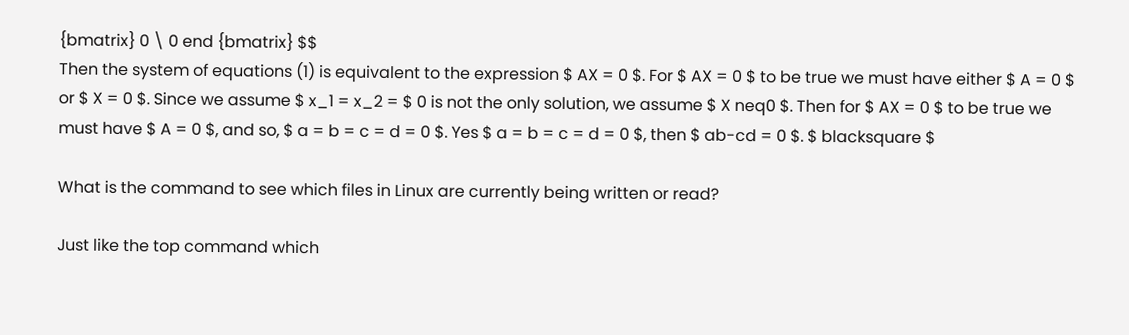{bmatrix} 0 \ 0 end {bmatrix} $$
Then the system of equations (1) is equivalent to the expression $ AX = 0 $. For $ AX = 0 $ to be true we must have either $ A = 0 $ or $ X = 0 $. Since we assume $ x_1 = x_2 = $ 0 is not the only solution, we assume $ X neq0 $. Then for $ AX = 0 $ to be true we must have $ A = 0 $, and so, $ a = b = c = d = 0 $. Yes $ a = b = c = d = 0 $, then $ ab-cd = 0 $. $ blacksquare $

What is the command to see which files in Linux are currently being written or read?

Just like the top command which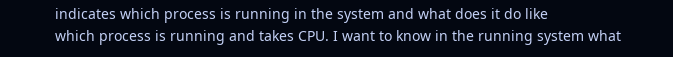indicates which process is running in the system and what does it do like
which process is running and takes CPU. I want to know in the running system what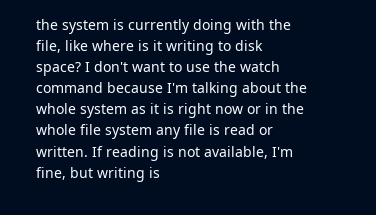the system is currently doing with the file, like where is it writing to disk space? I don't want to use the watch command because I'm talking about the whole system as it is right now or in the whole file system any file is read or written. If reading is not available, I'm fine, but writing is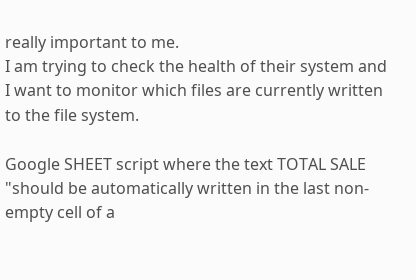really important to me.
I am trying to check the health of their system and I want to monitor which files are currently written to the file system.

Google SHEET script where the text TOTAL SALE "should be automatically written in the last non-empty cell of a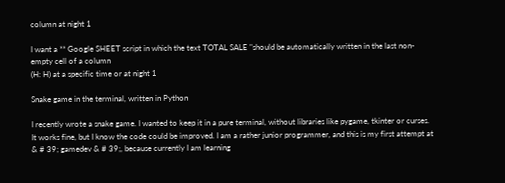column at night 1

I want a ** Google SHEET script in which the text TOTAL SALE "should be automatically written in the last non-empty cell of a column
(H: H) at a specific time or at night 1

Snake game in the terminal, written in Python

I recently wrote a snake game. I wanted to keep it in a pure terminal, without libraries like pygame, tkinter or curses. It works fine, but I know the code could be improved. I am a rather junior programmer, and this is my first attempt at & # 39; gamedev & # 39;, because currently I am learning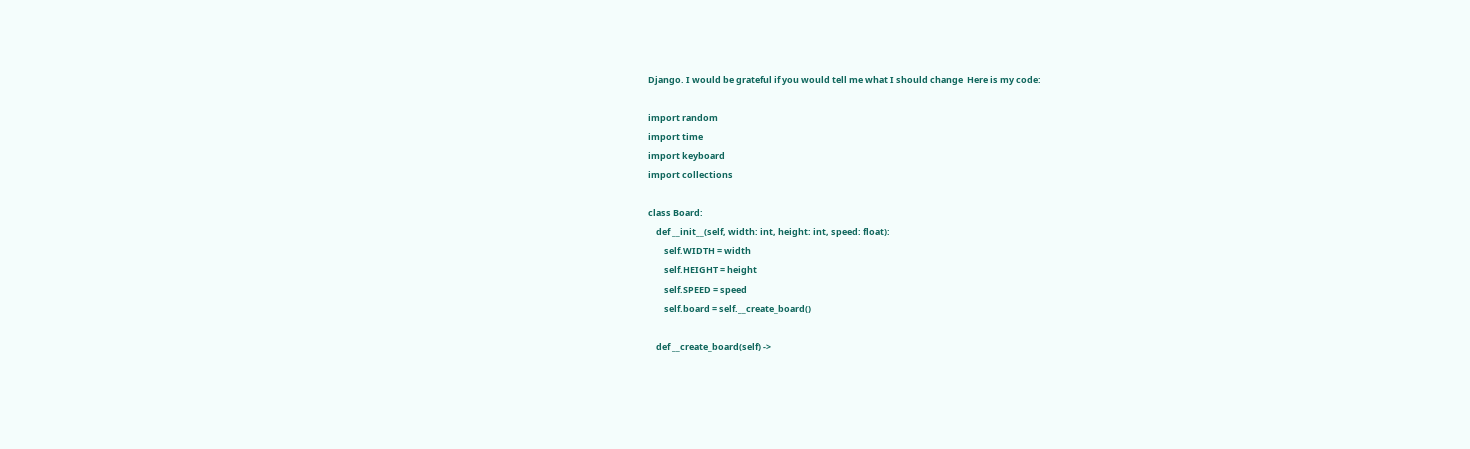Django. I would be grateful if you would tell me what I should change  Here is my code:

import random
import time
import keyboard
import collections

class Board:
    def __init__(self, width: int, height: int, speed: float):
        self.WIDTH = width
        self.HEIGHT = height
        self.SPEED = speed
        self.board = self.__create_board()

    def __create_board(self) ->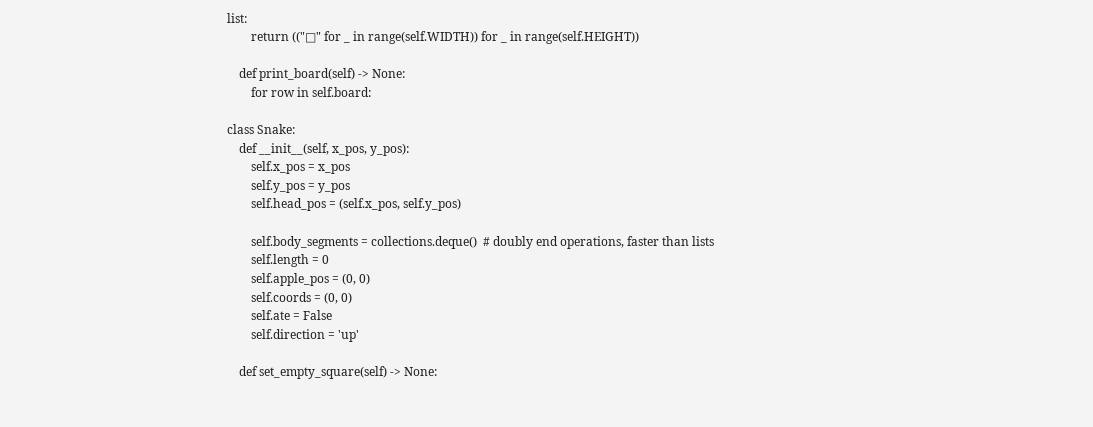list:
        return (("□" for _ in range(self.WIDTH)) for _ in range(self.HEIGHT))

    def print_board(self) -> None:
        for row in self.board:

class Snake:
    def __init__(self, x_pos, y_pos):
        self.x_pos = x_pos
        self.y_pos = y_pos
        self.head_pos = (self.x_pos, self.y_pos)

        self.body_segments = collections.deque()  # doubly end operations, faster than lists
        self.length = 0
        self.apple_pos = (0, 0)
        self.coords = (0, 0)
        self.ate = False
        self.direction = 'up'

    def set_empty_square(self) -> None: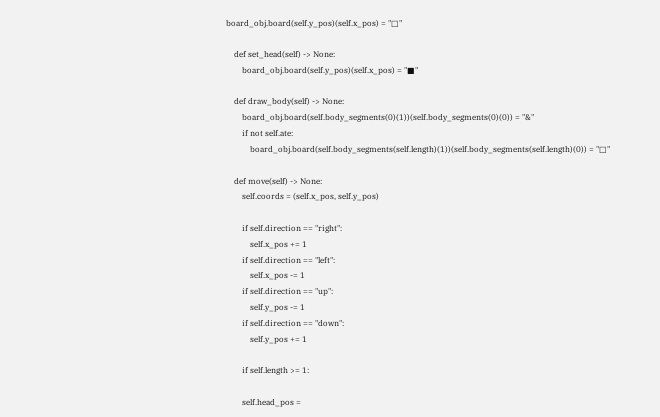board_obj.board(self.y_pos)(self.x_pos) = "□"

    def set_head(self) -> None:
        board_obj.board(self.y_pos)(self.x_pos) = "■"

    def draw_body(self) -> None:
        board_obj.board(self.body_segments(0)(1))(self.body_segments(0)(0)) = "&"
        if not self.ate:
            board_obj.board(self.body_segments(self.length)(1))(self.body_segments(self.length)(0)) = "□"

    def move(self) -> None:
        self.coords = (self.x_pos, self.y_pos)

        if self.direction == "right":
            self.x_pos += 1
        if self.direction == "left":
            self.x_pos -= 1
        if self.direction == "up":
            self.y_pos -= 1
        if self.direction == "down":
            self.y_pos += 1

        if self.length >= 1:

        self.head_pos =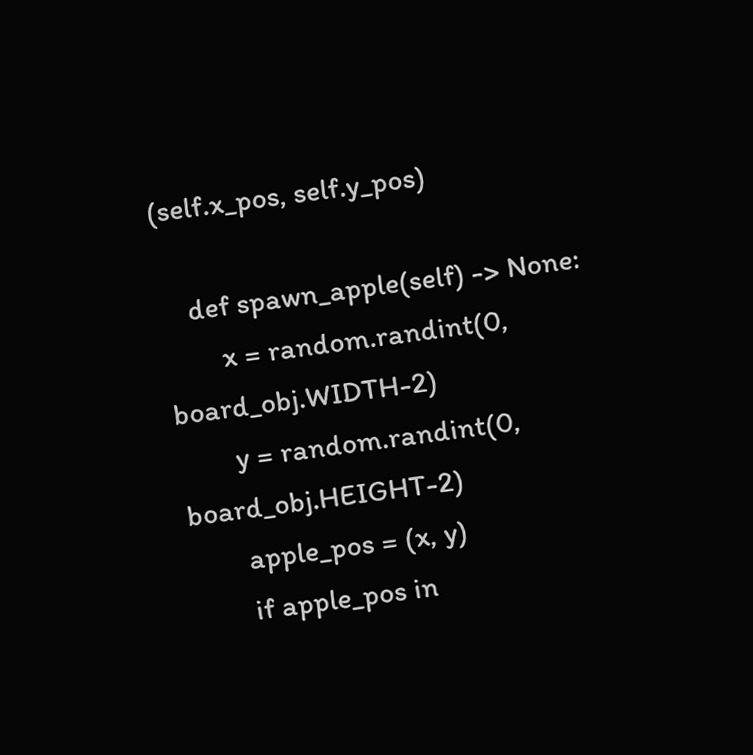(self.x_pos, self.y_pos)

    def spawn_apple(self) -> None:
        x = random.randint(0, board_obj.WIDTH-2)
        y = random.randint(0, board_obj.HEIGHT-2)
        apple_pos = (x, y)
        if apple_pos in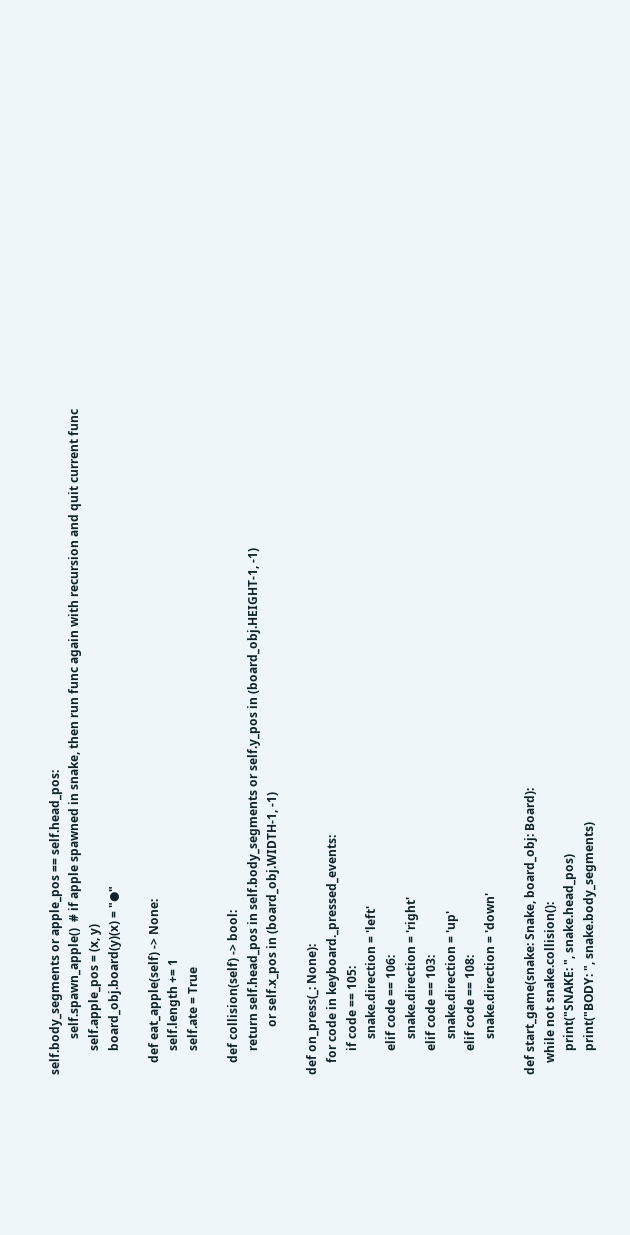self.body_segments or apple_pos == self.head_pos:
            self.spawn_apple()  # if apple spawned in snake, then run func again with recursion and quit current func
        self.apple_pos = (x, y)
        board_obj.board(y)(x) = "●"

    def eat_apple(self) -> None:
        self.length += 1
        self.ate = True

    def collision(self) -> bool:
        return self.head_pos in self.body_segments or self.y_pos in (board_obj.HEIGHT-1, -1)
                or self.x_pos in (board_obj.WIDTH-1, -1)

def on_press(_: None):
    for code in keyboard._pressed_events:
        if code == 105:
            snake.direction = 'left'
        elif code == 106:
            snake.direction = 'right'
        elif code == 103:
            snake.direction = 'up'
        elif code == 108:
            snake.direction = 'down'

def start_game(snake: Snake, board_obj: Board):
    while not snake.collision():
        print("SNAKE: ", snake.head_pos)
        print("BODY: ", snake.body_segments)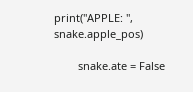print("APPLE: ", snake.apple_pos)

        snake.ate = False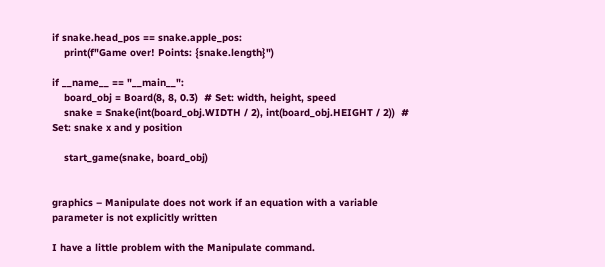if snake.head_pos == snake.apple_pos:
    print(f"Game over! Points: {snake.length}")

if __name__ == "__main__":
    board_obj = Board(8, 8, 0.3)  # Set: width, height, speed
    snake = Snake(int(board_obj.WIDTH / 2), int(board_obj.HEIGHT / 2))  # Set: snake x and y position

    start_game(snake, board_obj)


graphics – Manipulate does not work if an equation with a variable parameter is not explicitly written

I have a little problem with the Manipulate command.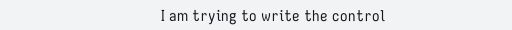I am trying to write the control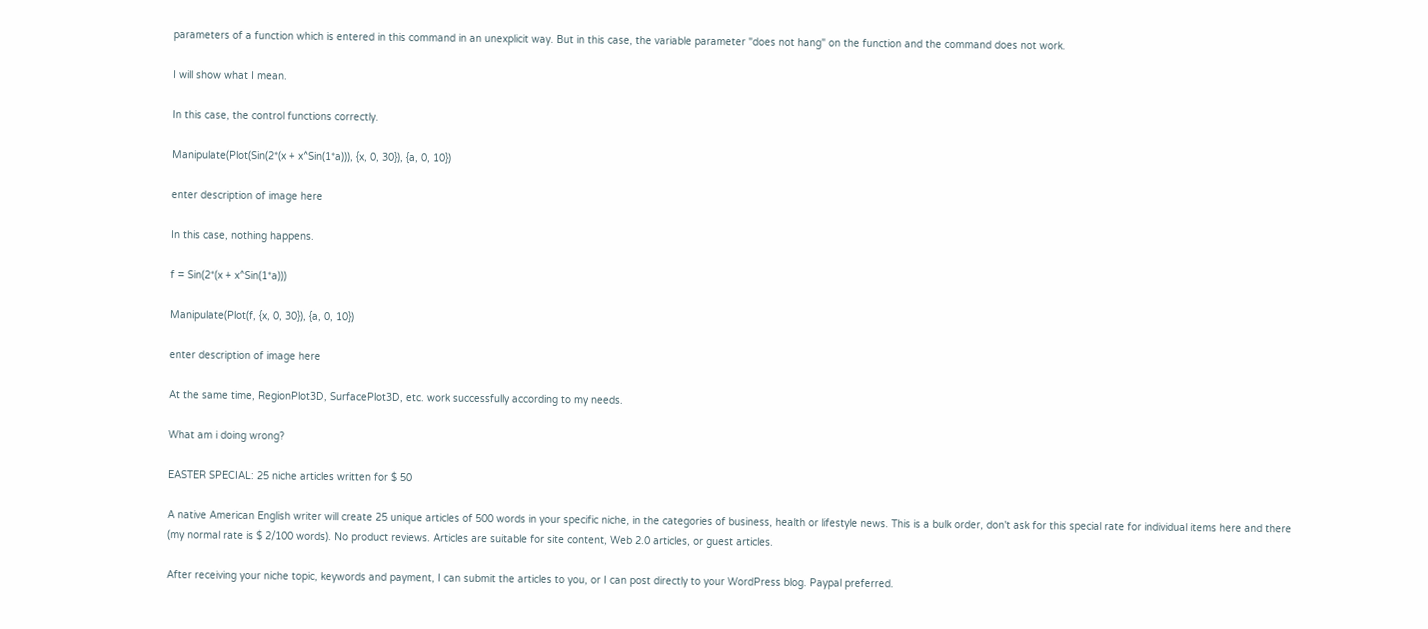parameters of a function which is entered in this command in an unexplicit way. But in this case, the variable parameter "does not hang" on the function and the command does not work.

I will show what I mean.

In this case, the control functions correctly.

Manipulate(Plot(Sin(2*(x + x^Sin(1*a))), {x, 0, 30}), {a, 0, 10})

enter description of image here

In this case, nothing happens.

f = Sin(2*(x + x^Sin(1*a)))

Manipulate(Plot(f, {x, 0, 30}), {a, 0, 10})

enter description of image here

At the same time, RegionPlot3D, SurfacePlot3D, etc. work successfully according to my needs.

What am i doing wrong?

EASTER SPECIAL: 25 niche articles written for $ 50

A native American English writer will create 25 unique articles of 500 words in your specific niche, in the categories of business, health or lifestyle news. This is a bulk order, don't ask for this special rate for individual items here and there (my normal rate is $ 2/100 words). No product reviews. Articles are suitable for site content, Web 2.0 articles, or guest articles.

After receiving your niche topic, keywords and payment, I can submit the articles to you, or I can post directly to your WordPress blog. Paypal preferred.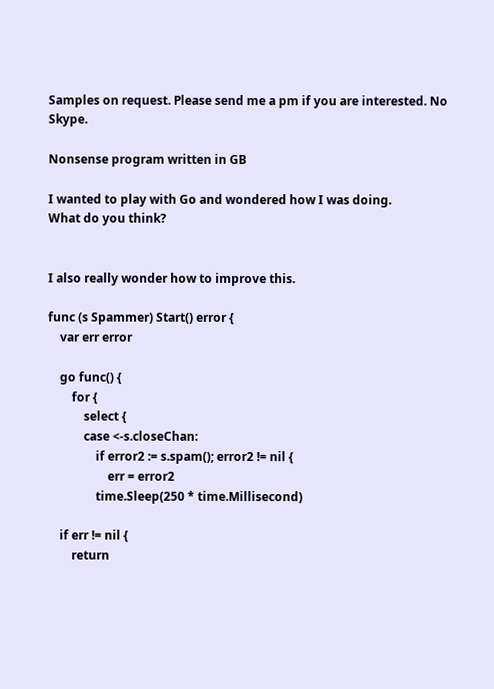Samples on request. Please send me a pm if you are interested. No Skype.

Nonsense program written in GB

I wanted to play with Go and wondered how I was doing.
What do you think?


I also really wonder how to improve this.

func (s Spammer) Start() error {
    var err error

    go func() {
        for {
            select {
            case <-s.closeChan:
                if error2 := s.spam(); error2 != nil {
                    err = error2
                time.Sleep(250 * time.Millisecond)

    if err != nil {
        return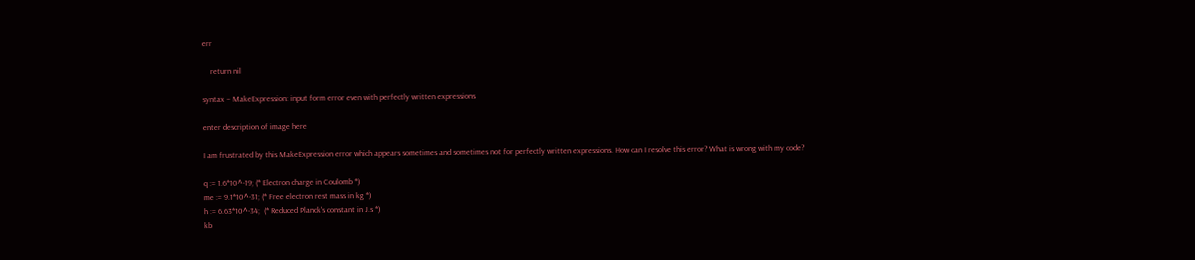err

    return nil

syntax – MakeExpression: input form error even with perfectly written expressions

enter description of image here

I am frustrated by this MakeExpression error which appears sometimes and sometimes not for perfectly written expressions. How can I resolve this error? What is wrong with my code?

q := 1.6*10^-19; (* Electron charge in Coulomb *)
me := 9.1*10^-31; (* Free electron rest mass in kg *)
h := 6.63*10^-34;  (* Reduced Planck's constant in J.s *)
kb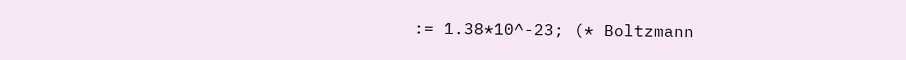:= 1.38*10^-23; (* Boltzmann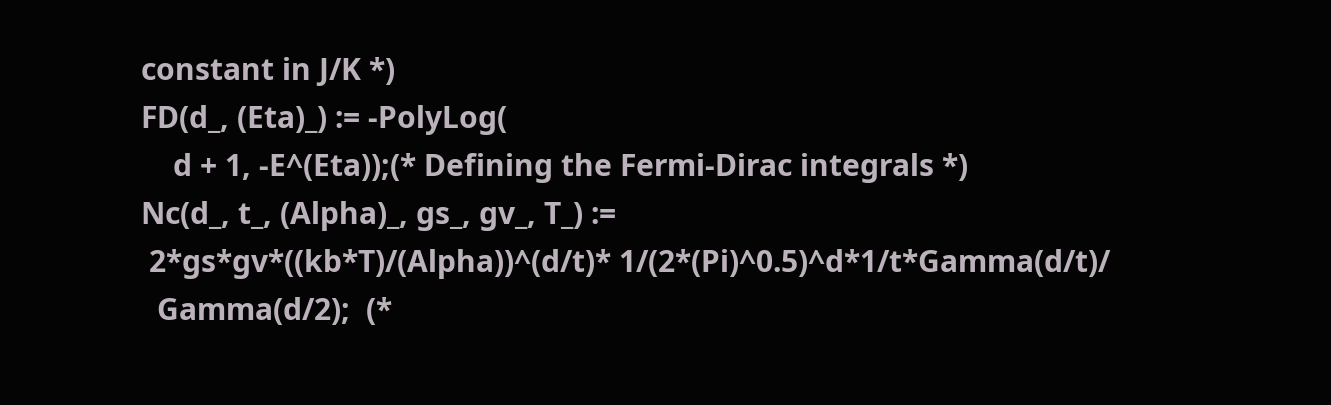constant in J/K *)
FD(d_, (Eta)_) := -PolyLog(
    d + 1, -E^(Eta));(* Defining the Fermi-Dirac integrals *)
Nc(d_, t_, (Alpha)_, gs_, gv_, T_) :=
 2*gs*gv*((kb*T)/(Alpha))^(d/t)* 1/(2*(Pi)^0.5)^d*1/t*Gamma(d/t)/
  Gamma(d/2);  (*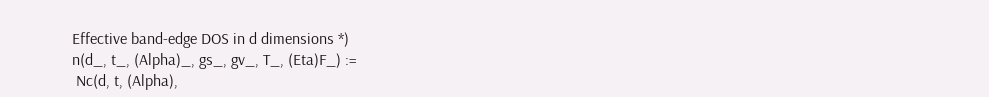Effective band-edge DOS in d dimensions *)
n(d_, t_, (Alpha)_, gs_, gv_, T_, (Eta)F_) :=
 Nc(d, t, (Alpha),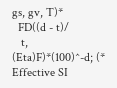gs, gv, T)*
  FD((d - t)/
   t, (Eta)F)*(100)^-d; (* Effective SI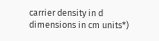carrier density in d
dimensions in cm units*)